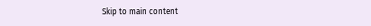Skip to main content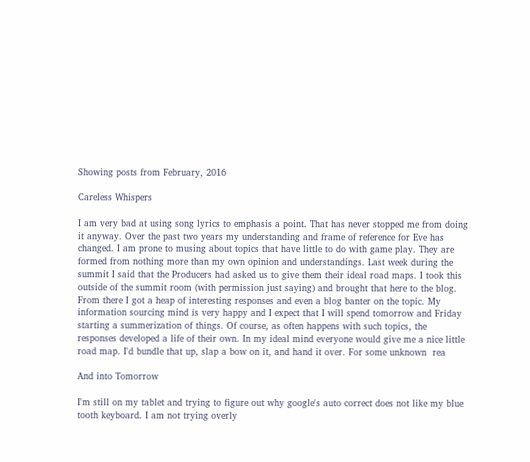Showing posts from February, 2016

Careless Whispers

I am very bad at using song lyrics to emphasis a point. That has never stopped me from doing it anyway. Over the past two years my understanding and frame of reference for Eve has changed. I am prone to musing about topics that have little to do with game play. They are formed from nothing more than my own opinion and understandings. Last week during the summit I said that the Producers had asked us to give them their ideal road maps. I took this outside of the summit room (with permission just saying) and brought that here to the blog. From there I got a heap of interesting responses and even a blog banter on the topic. My information sourcing mind is very happy and I expect that I will spend tomorrow and Friday starting a summerization of things. Of course, as often happens with such topics, the responses developed a life of their own. In my ideal mind everyone would give me a nice little road map. I'd bundle that up, slap a bow on it, and hand it over. For some unknown  rea

And into Tomorrow

I'm still on my tablet and trying to figure out why google's auto correct does not like my blue tooth keyboard. I am not trying overly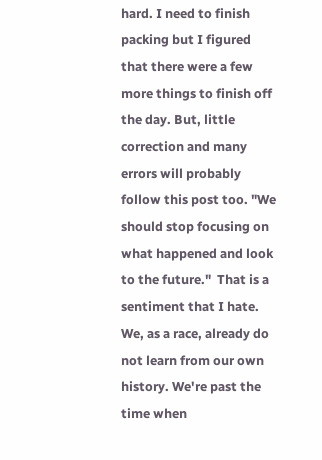hard. I need to finish packing but I figured that there were a few more things to finish off the day. But, little correction and many errors will probably follow this post too. "We should stop focusing on what happened and look to the future."  That is a sentiment that I hate. We, as a race, already do not learn from our own history. We're past the time when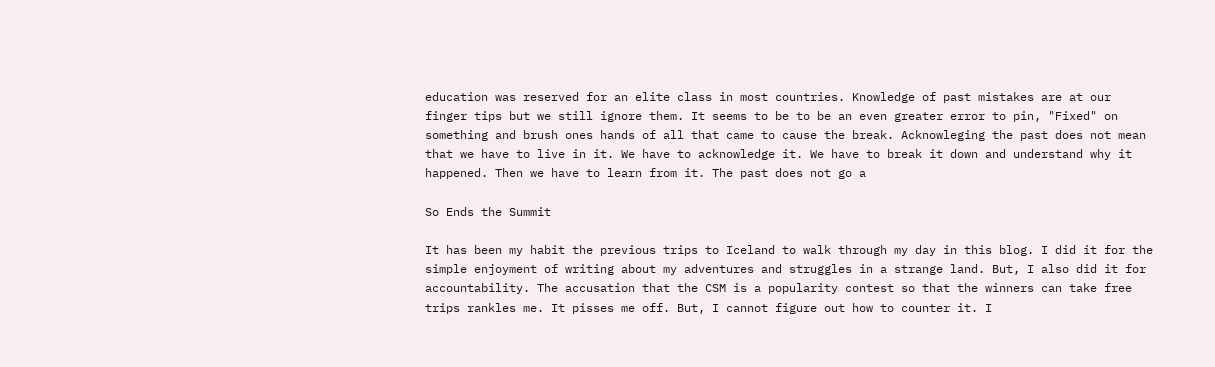education was reserved for an elite class in most countries. Knowledge of past mistakes are at our finger tips but we still ignore them. It seems to be to be an even greater error to pin, "Fixed" on something and brush ones hands of all that came to cause the break. Acknowleging the past does not mean that we have to live in it. We have to acknowledge it. We have to break it down and understand why it happened. Then we have to learn from it. The past does not go a

So Ends the Summit

It has been my habit the previous trips to Iceland to walk through my day in this blog. I did it for the simple enjoyment of writing about my adventures and struggles in a strange land. But, I also did it for accountability. The accusation that the CSM is a popularity contest so that the winners can take free trips rankles me. It pisses me off. But, I cannot figure out how to counter it. I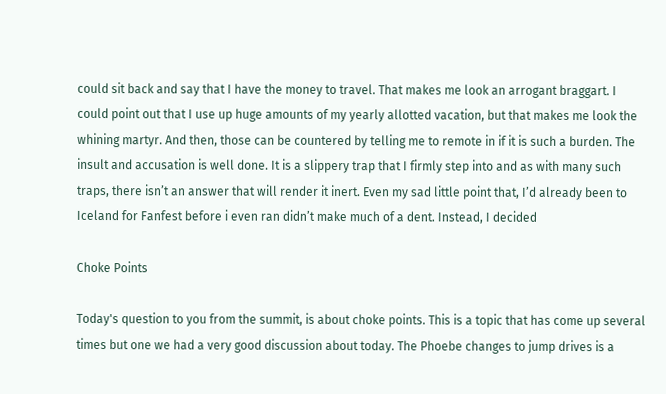could sit back and say that I have the money to travel. That makes me look an arrogant braggart. I could point out that I use up huge amounts of my yearly allotted vacation, but that makes me look the whining martyr. And then, those can be countered by telling me to remote in if it is such a burden. The insult and accusation is well done. It is a slippery trap that I firmly step into and as with many such traps, there isn’t an answer that will render it inert. Even my sad little point that, I’d already been to Iceland for Fanfest before i even ran didn’t make much of a dent. Instead, I decided

Choke Points

Today's question to you from the summit, is about choke points. This is a topic that has come up several times but one we had a very good discussion about today. The Phoebe changes to jump drives is a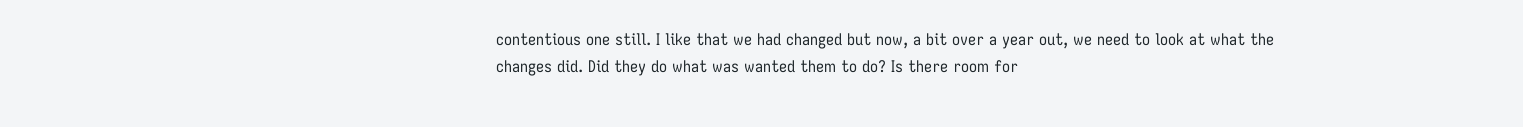contentious one still. I like that we had changed but now, a bit over a year out, we need to look at what the changes did. Did they do what was wanted them to do? Is there room for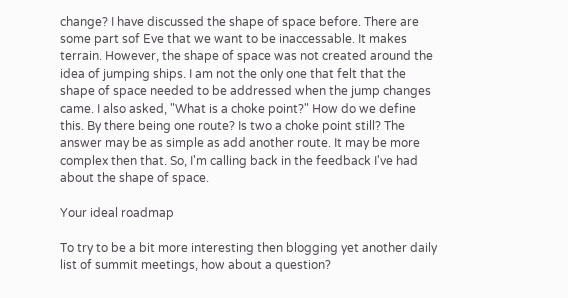change? I have discussed the shape of space before. There are some part sof Eve that we want to be inaccessable. It makes terrain. However, the shape of space was not created around the idea of jumping ships. I am not the only one that felt that the shape of space needed to be addressed when the jump changes came. I also asked, "What is a choke point?" How do we define this. By there being one route? Is two a choke point still? The answer may be as simple as add another route. It may be more complex then that. So, I'm calling back in the feedback I've had about the shape of space.

Your ideal roadmap

To try to be a bit more interesting then blogging yet another daily list of summit meetings, how about a question?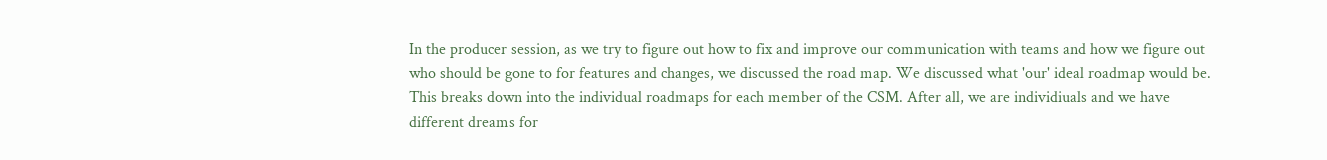In the producer session, as we try to figure out how to fix and improve our communication with teams and how we figure out who should be gone to for features and changes, we discussed the road map. We discussed what 'our' ideal roadmap would be. This breaks down into the individual roadmaps for each member of the CSM. After all, we are individiuals and we have different dreams for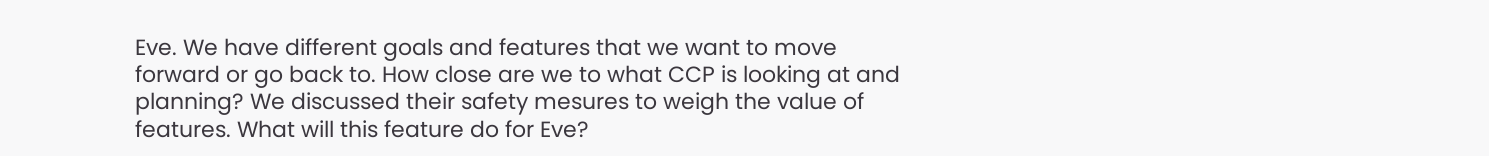Eve. We have different goals and features that we want to move forward or go back to. How close are we to what CCP is looking at and planning? We discussed their safety mesures to weigh the value of features. What will this feature do for Eve?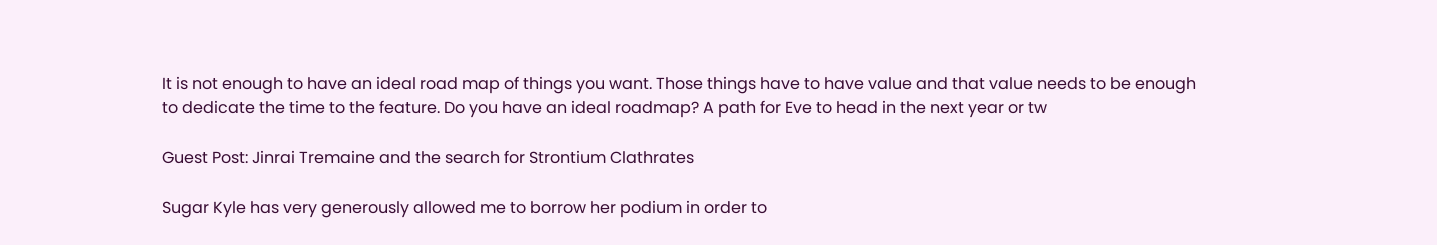It is not enough to have an ideal road map of things you want. Those things have to have value and that value needs to be enough to dedicate the time to the feature. Do you have an ideal roadmap? A path for Eve to head in the next year or tw

Guest Post: Jinrai Tremaine and the search for Strontium Clathrates

Sugar Kyle has very generously allowed me to borrow her podium in order to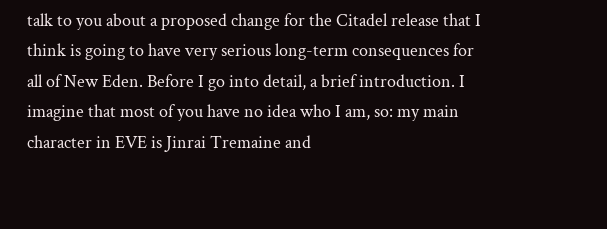talk to you about a proposed change for the Citadel release that I think is going to have very serious long-term consequences for all of New Eden. Before I go into detail, a brief introduction. I imagine that most of you have no idea who I am, so: my main character in EVE is Jinrai Tremaine and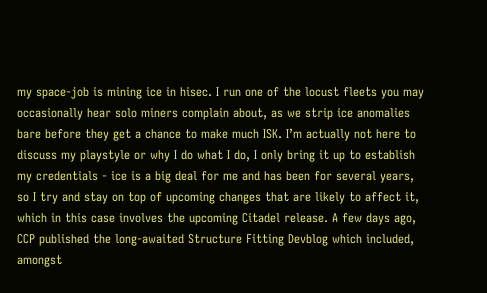my space-job is mining ice in hisec. I run one of the locust fleets you may occasionally hear solo miners complain about, as we strip ice anomalies bare before they get a chance to make much ISK. I’m actually not here to discuss my playstyle or why I do what I do, I only bring it up to establish my credentials - ice is a big deal for me and has been for several years, so I try and stay on top of upcoming changes that are likely to affect it, which in this case involves the upcoming Citadel release. A few days ago, CCP published the long-awaited Structure Fitting Devblog which included, amongst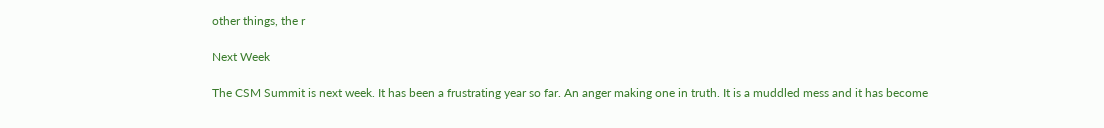other things, the r

Next Week

The CSM Summit is next week. It has been a frustrating year so far. An anger making one in truth. It is a muddled mess and it has become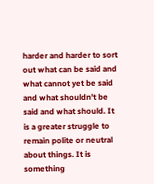harder and harder to sort out what can be said and what cannot yet be said and what shouldn't be said and what should. It is a greater struggle to remain polite or neutral about things. It is something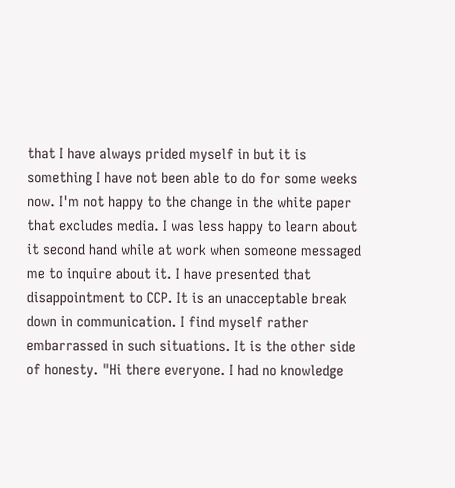that I have always prided myself in but it is something I have not been able to do for some weeks now. I'm not happy to the change in the white paper that excludes media. I was less happy to learn about it second hand while at work when someone messaged me to inquire about it. I have presented that disappointment to CCP. It is an unacceptable break down in communication. I find myself rather embarrassed in such situations. It is the other side of honesty. "Hi there everyone. I had no knowledge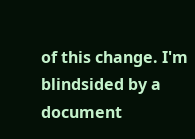of this change. I'm blindsided by a document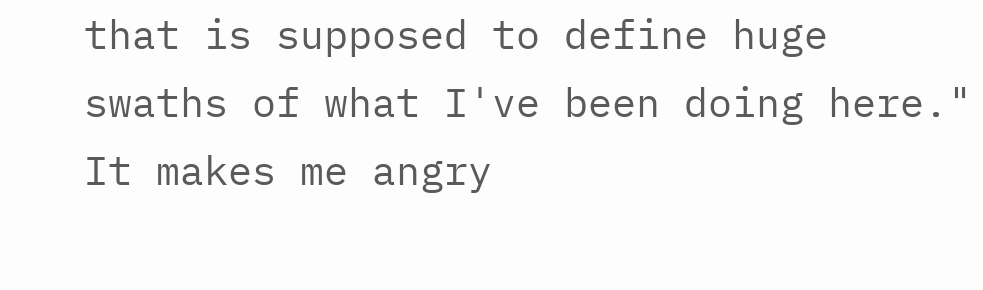that is supposed to define huge swaths of what I've been doing here." It makes me angry